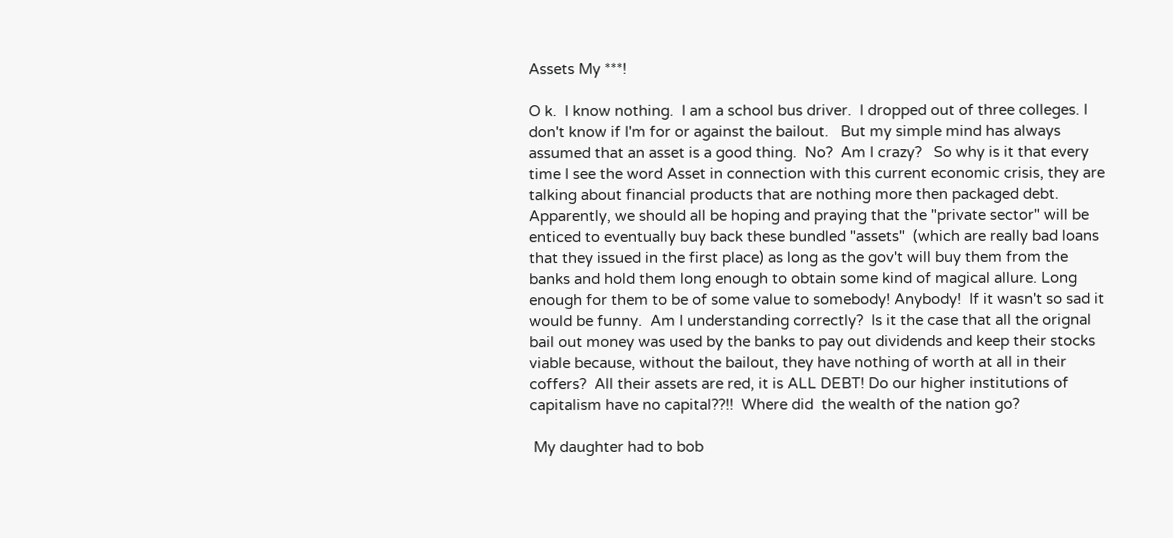Assets My ***!

O k.  I know nothing.  I am a school bus driver.  I dropped out of three colleges. I don't know if I'm for or against the bailout.   But my simple mind has always assumed that an asset is a good thing.  No?  Am I crazy?   So why is it that every time I see the word Asset in connection with this current economic crisis, they are talking about financial products that are nothing more then packaged debt.  Apparently, we should all be hoping and praying that the "private sector" will be enticed to eventually buy back these bundled "assets"  (which are really bad loans that they issued in the first place) as long as the gov't will buy them from the banks and hold them long enough to obtain some kind of magical allure. Long enough for them to be of some value to somebody! Anybody!  If it wasn't so sad it would be funny.  Am I understanding correctly?  Is it the case that all the orignal bail out money was used by the banks to pay out dividends and keep their stocks viable because, without the bailout, they have nothing of worth at all in their coffers?  All their assets are red, it is ALL DEBT! Do our higher institutions of capitalism have no capital??!!  Where did  the wealth of the nation go?

 My daughter had to bob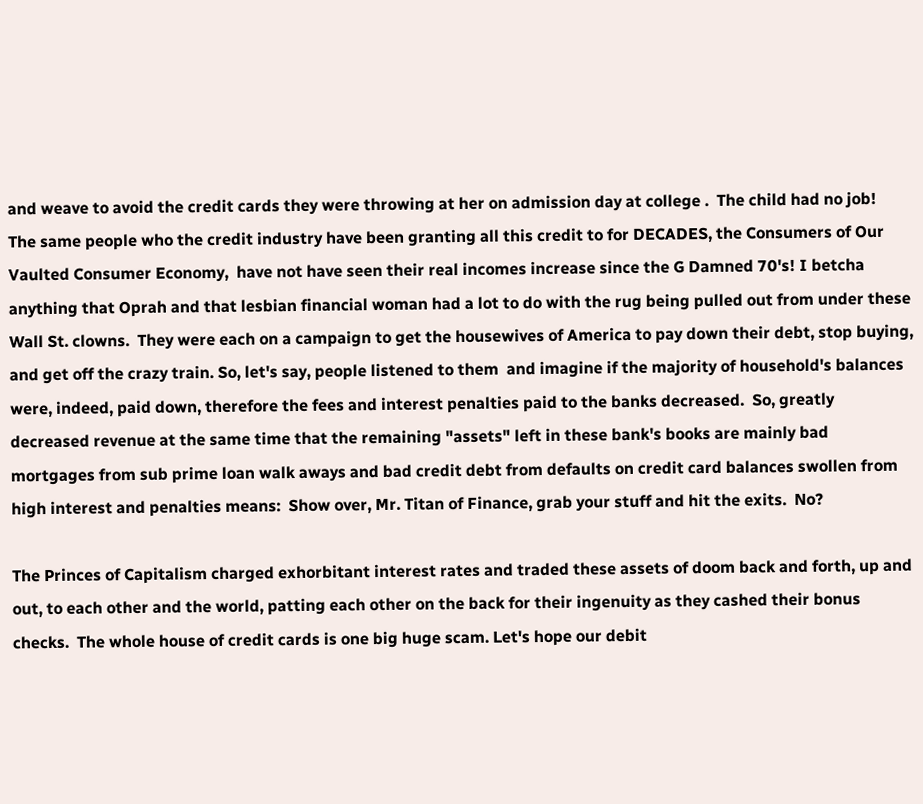and weave to avoid the credit cards they were throwing at her on admission day at college .  The child had no job!  The same people who the credit industry have been granting all this credit to for DECADES, the Consumers of Our Vaulted Consumer Economy,  have not have seen their real incomes increase since the G Damned 70's! I betcha anything that Oprah and that lesbian financial woman had a lot to do with the rug being pulled out from under these Wall St. clowns.  They were each on a campaign to get the housewives of America to pay down their debt, stop buying, and get off the crazy train. So, let's say, people listened to them  and imagine if the majority of household's balances were, indeed, paid down, therefore the fees and interest penalties paid to the banks decreased.  So, greatly decreased revenue at the same time that the remaining "assets" left in these bank's books are mainly bad mortgages from sub prime loan walk aways and bad credit debt from defaults on credit card balances swollen from high interest and penalties means:  Show over, Mr. Titan of Finance, grab your stuff and hit the exits.  No?

The Princes of Capitalism charged exhorbitant interest rates and traded these assets of doom back and forth, up and out, to each other and the world, patting each other on the back for their ingenuity as they cashed their bonus checks.  The whole house of credit cards is one big huge scam. Let's hope our debit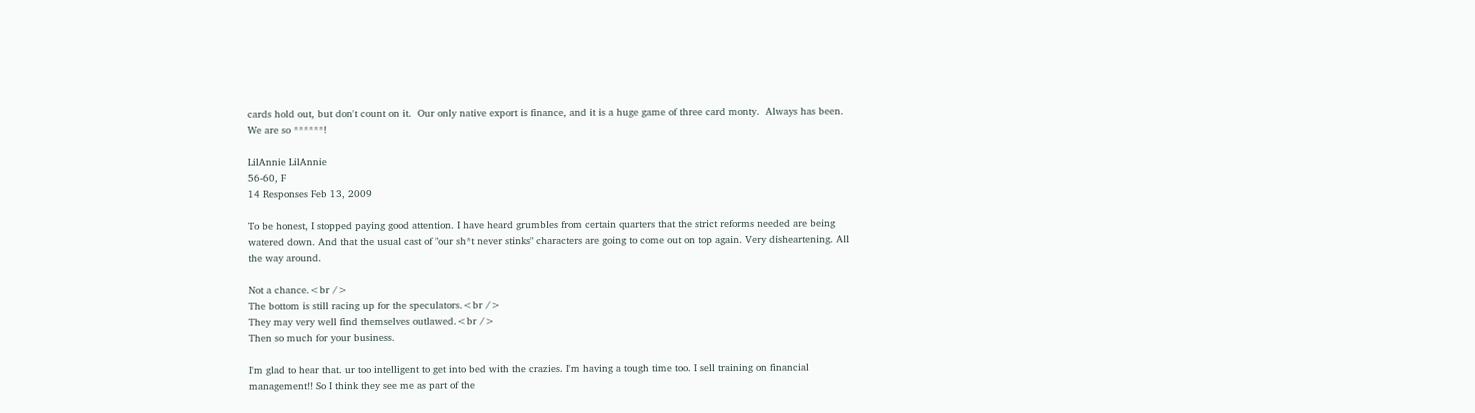cards hold out, but don't count on it.  Our only native export is finance, and it is a huge game of three card monty.  Always has been.  We are so ******!

LilAnnie LilAnnie
56-60, F
14 Responses Feb 13, 2009

To be honest, I stopped paying good attention. I have heard grumbles from certain quarters that the strict reforms needed are being watered down. And that the usual cast of "our sh*t never stinks" characters are going to come out on top again. Very disheartening. All the way around.

Not a chance.<br />
The bottom is still racing up for the speculators.<br />
They may very well find themselves outlawed.<br />
Then so much for your business.

I'm glad to hear that. ur too intelligent to get into bed with the crazies. I'm having a tough time too. I sell training on financial management!! So I think they see me as part of the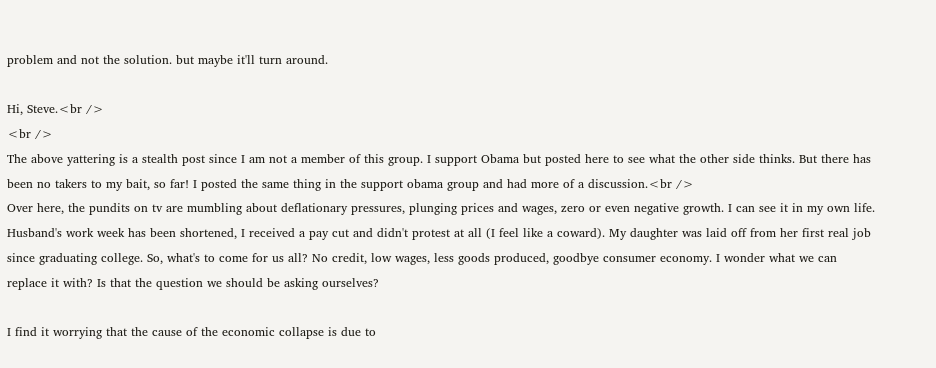problem and not the solution. but maybe it'll turn around.

Hi, Steve.<br />
<br />
The above yattering is a stealth post since I am not a member of this group. I support Obama but posted here to see what the other side thinks. But there has been no takers to my bait, so far! I posted the same thing in the support obama group and had more of a discussion.<br />
Over here, the pundits on tv are mumbling about deflationary pressures, plunging prices and wages, zero or even negative growth. I can see it in my own life. Husband's work week has been shortened, I received a pay cut and didn't protest at all (I feel like a coward). My daughter was laid off from her first real job since graduating college. So, what's to come for us all? No credit, low wages, less goods produced, goodbye consumer economy. I wonder what we can replace it with? Is that the question we should be asking ourselves?

I find it worrying that the cause of the economic collapse is due to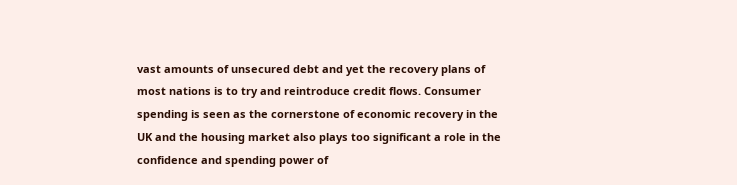vast amounts of unsecured debt and yet the recovery plans of most nations is to try and reintroduce credit flows. Consumer spending is seen as the cornerstone of economic recovery in the UK and the housing market also plays too significant a role in the confidence and spending power of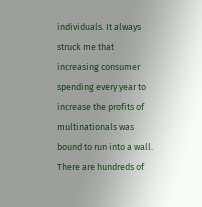individuals. It always struck me that increasing consumer spending every year to increase the profits of multinationals was bound to run into a wall. There are hundreds of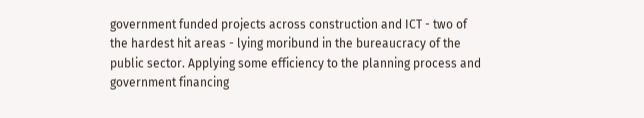government funded projects across construction and ICT - two of the hardest hit areas - lying moribund in the bureaucracy of the public sector. Applying some efficiency to the planning process and government financing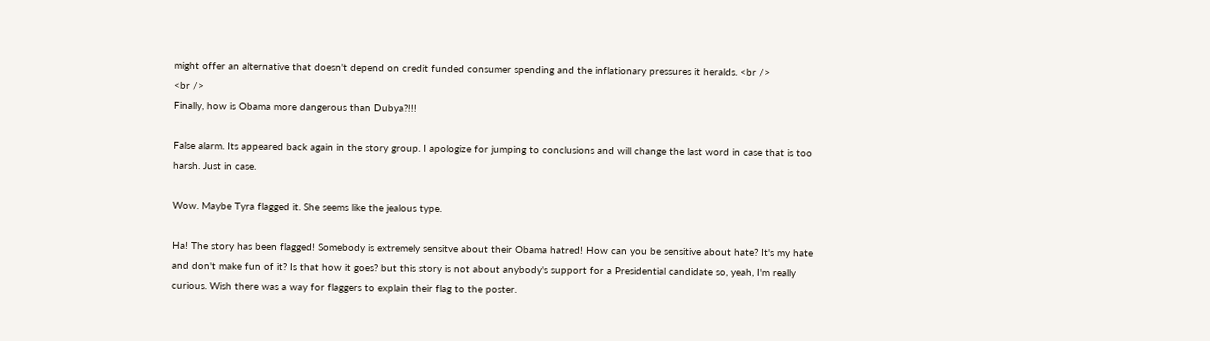might offer an alternative that doesn't depend on credit funded consumer spending and the inflationary pressures it heralds. <br />
<br />
Finally, how is Obama more dangerous than Dubya?!!!

False alarm. Its appeared back again in the story group. I apologize for jumping to conclusions and will change the last word in case that is too harsh. Just in case.

Wow. Maybe Tyra flagged it. She seems like the jealous type.

Ha! The story has been flagged! Somebody is extremely sensitve about their Obama hatred! How can you be sensitive about hate? It's my hate and don't make fun of it? Is that how it goes? but this story is not about anybody's support for a Presidential candidate so, yeah, I'm really curious. Wish there was a way for flaggers to explain their flag to the poster.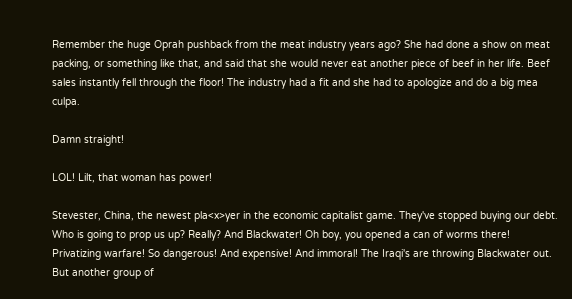Remember the huge Oprah pushback from the meat industry years ago? She had done a show on meat packing, or something like that, and said that she would never eat another piece of beef in her life. Beef sales instantly fell through the floor! The industry had a fit and she had to apologize and do a big mea culpa.

Damn straight!

LOL! Lilt, that woman has power!

Stevester, China, the newest pla<x>yer in the economic capitalist game. They've stopped buying our debt. Who is going to prop us up? Really? And Blackwater! Oh boy, you opened a can of worms there! Privatizing warfare! So dangerous! And expensive! And immoral! The Iraqi's are throwing Blackwater out. But another group of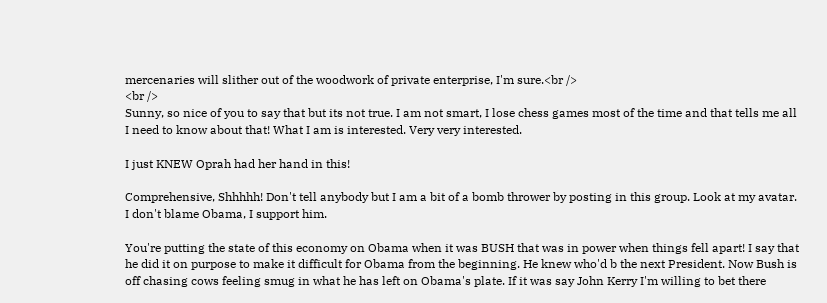mercenaries will slither out of the woodwork of private enterprise, I'm sure.<br />
<br />
Sunny, so nice of you to say that but its not true. I am not smart, I lose chess games most of the time and that tells me all I need to know about that! What I am is interested. Very very interested.

I just KNEW Oprah had her hand in this!

Comprehensive, Shhhhh! Don't tell anybody but I am a bit of a bomb thrower by posting in this group. Look at my avatar. I don't blame Obama, I support him.

You're putting the state of this economy on Obama when it was BUSH that was in power when things fell apart! I say that he did it on purpose to make it difficult for Obama from the beginning. He knew who'd b the next President. Now Bush is off chasing cows feeling smug in what he has left on Obama's plate. If it was say John Kerry I'm willing to bet there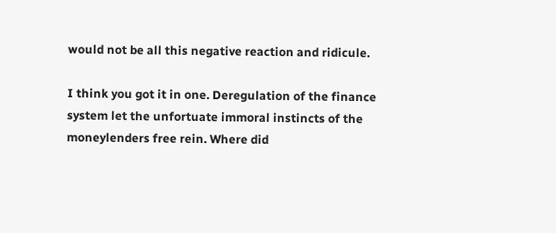would not be all this negative reaction and ridicule.

I think you got it in one. Deregulation of the finance system let the unfortuate immoral instincts of the moneylenders free rein. Where did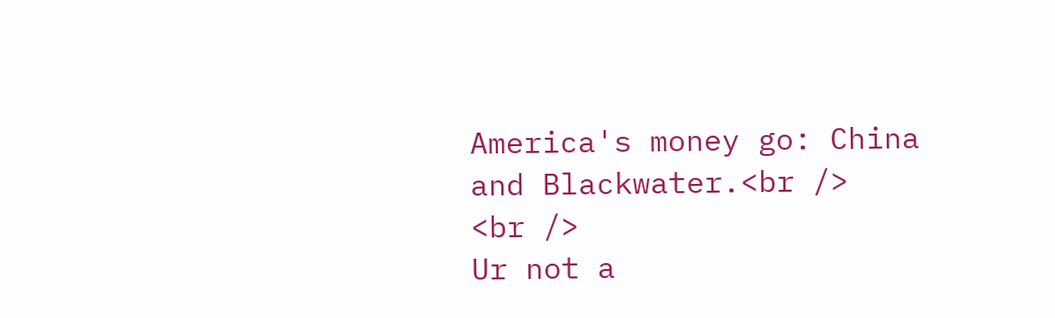America's money go: China and Blackwater.<br />
<br />
Ur not a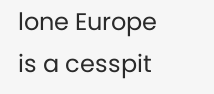lone Europe is a cesspit